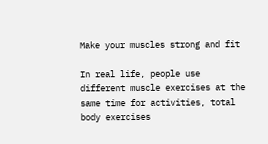Make your muscles strong and fit

In real life, people use different muscle exercises at the same time for activities, total body exercises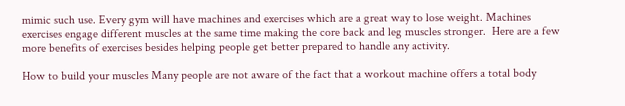mimic such use. Every gym will have machines and exercises which are a great way to lose weight. Machines exercises engage different muscles at the same time making the core back and leg muscles stronger.  Here are a few more benefits of exercises besides helping people get better prepared to handle any activity.

How to build your muscles Many people are not aware of the fact that a workout machine offers a total body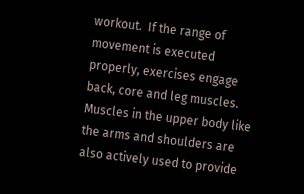workout.  If the range of movement is executed properly, exercises engage back, core and leg muscles.  Muscles in the upper body like the arms and shoulders are also actively used to provide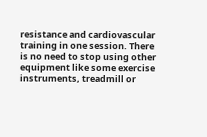resistance and cardiovascular training in one session. There is no need to stop using other equipment like some exercise instruments, treadmill or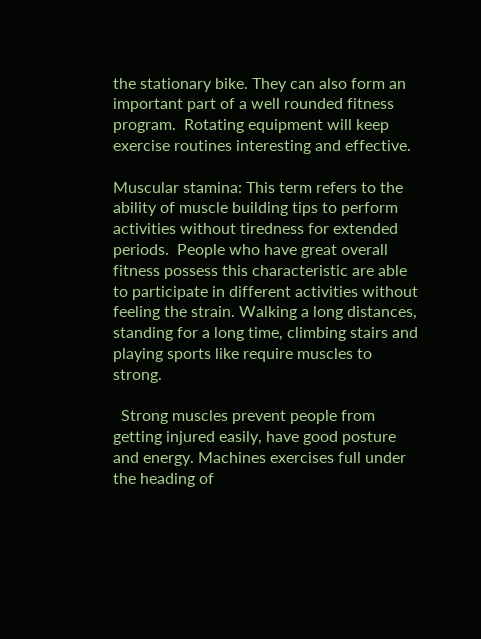the stationary bike. They can also form an important part of a well rounded fitness program.  Rotating equipment will keep exercise routines interesting and effective.

Muscular stamina: This term refers to the ability of muscle building tips to perform activities without tiredness for extended periods.  People who have great overall fitness possess this characteristic are able to participate in different activities without feeling the strain. Walking a long distances, standing for a long time, climbing stairs and playing sports like require muscles to strong.

  Strong muscles prevent people from getting injured easily, have good posture and energy. Machines exercises full under the heading of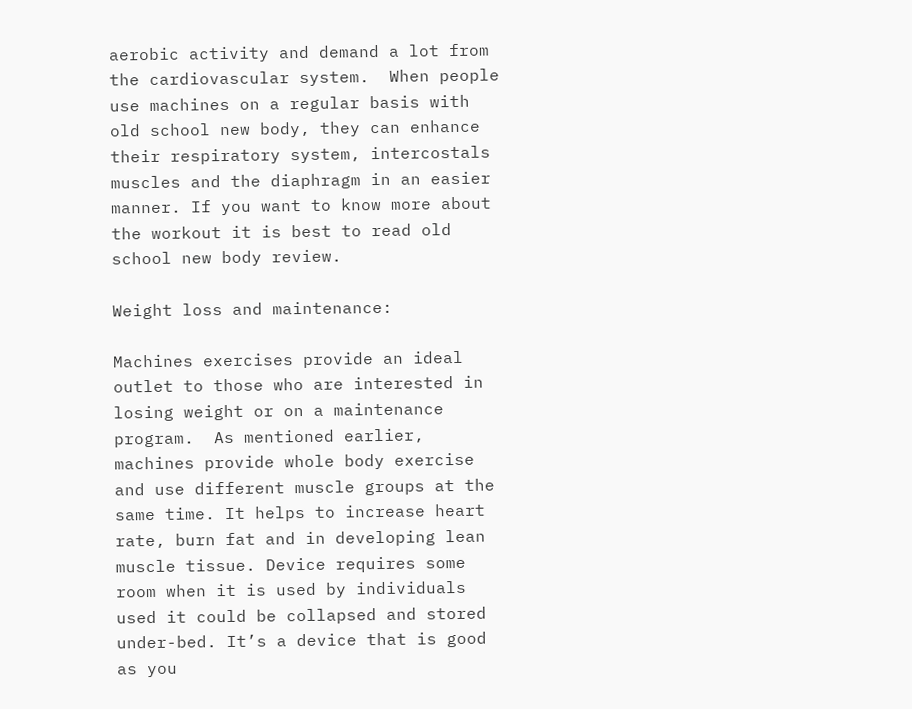aerobic activity and demand a lot from the cardiovascular system.  When people use machines on a regular basis with old school new body, they can enhance their respiratory system, intercostals muscles and the diaphragm in an easier manner. If you want to know more about the workout it is best to read old school new body review.

Weight loss and maintenance:

Machines exercises provide an ideal outlet to those who are interested in losing weight or on a maintenance program.  As mentioned earlier, machines provide whole body exercise and use different muscle groups at the same time. It helps to increase heart rate, burn fat and in developing lean muscle tissue. Device requires some room when it is used by individuals used it could be collapsed and stored under-bed. It’s a device that is good as you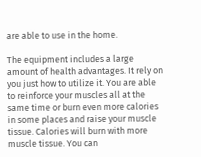are able to use in the home.

The equipment includes a large amount of health advantages. It rely on you just how to utilize it. You are able to reinforce your muscles all at the same time or burn even more calories in some places and raise your muscle tissue. Calories will burn with more muscle tissue. You can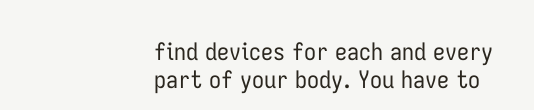find devices for each and every part of your body. You have to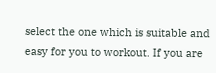select the one which is suitable and easy for you to workout. If you are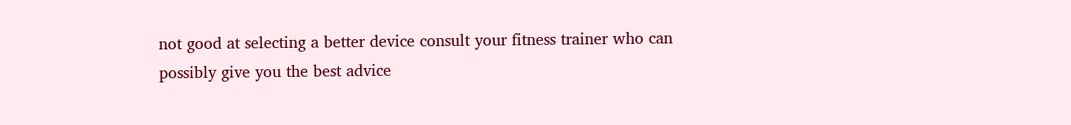not good at selecting a better device consult your fitness trainer who can possibly give you the best advice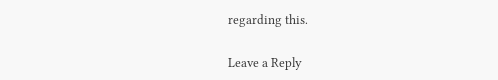regarding this.

Leave a Reply